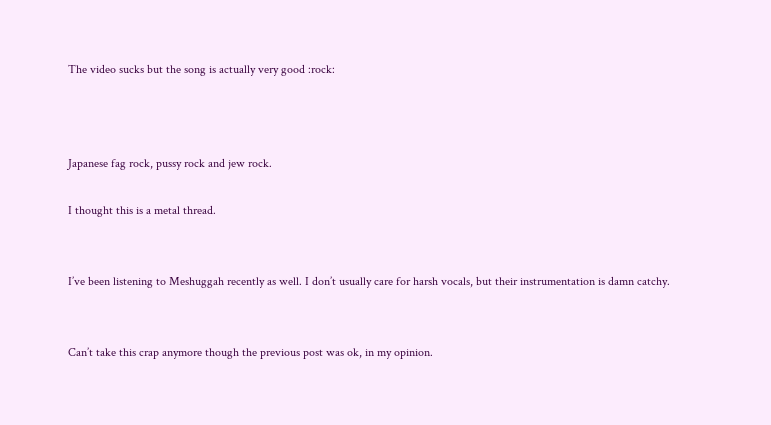The video sucks but the song is actually very good :rock:



Japanese fag rock, pussy rock and jew rock.

I thought this is a metal thread.


I’ve been listening to Meshuggah recently as well. I don’t usually care for harsh vocals, but their instrumentation is damn catchy.


Can’t take this crap anymore though the previous post was ok, in my opinion.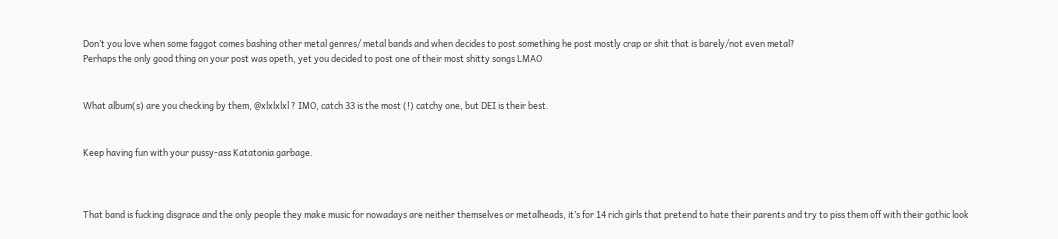Don’t you love when some faggot comes bashing other metal genres/ metal bands and when decides to post something he post mostly crap or shit that is barely/not even metal?
Perhaps the only good thing on your post was opeth, yet you decided to post one of their most shitty songs LMAO


What album(s) are you checking by them, @xlxlxlxl ? IMO, catch 33 is the most (!) catchy one, but DEI is their best.


Keep having fun with your pussy-ass Katatonia garbage.



That band is fucking disgrace and the only people they make music for nowadays are neither themselves or metalheads, it’s for 14 rich girls that pretend to hate their parents and try to piss them off with their gothic look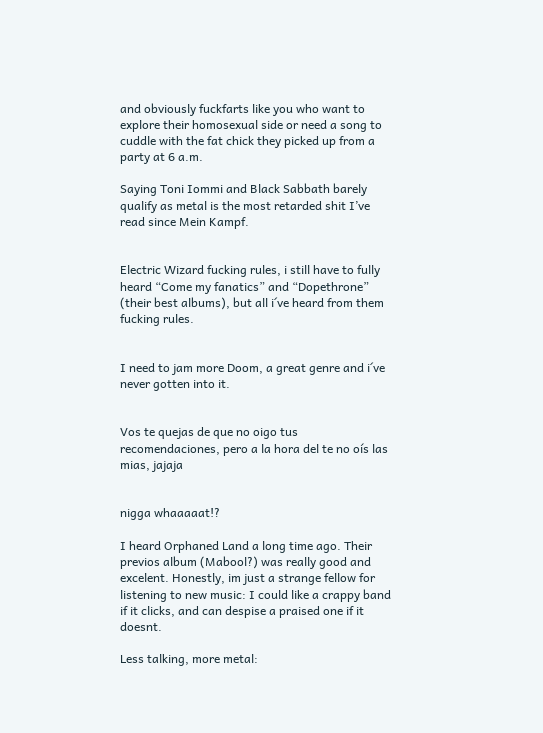and obviously fuckfarts like you who want to explore their homosexual side or need a song to cuddle with the fat chick they picked up from a party at 6 a.m.

Saying Toni Iommi and Black Sabbath barely qualify as metal is the most retarded shit I’ve read since Mein Kampf.


Electric Wizard fucking rules, i still have to fully heard “Come my fanatics” and “Dopethrone” (their best albums), but all i´ve heard from them fucking rules.


I need to jam more Doom, a great genre and i´ve never gotten into it.


Vos te quejas de que no oigo tus recomendaciones, pero a la hora del te no oís las mias, jajaja


nigga whaaaaat!?

I heard Orphaned Land a long time ago. Their previos album (Mabool?) was really good and excelent. Honestly, im just a strange fellow for listening to new music: I could like a crappy band if it clicks, and can despise a praised one if it doesnt.

Less talking, more metal: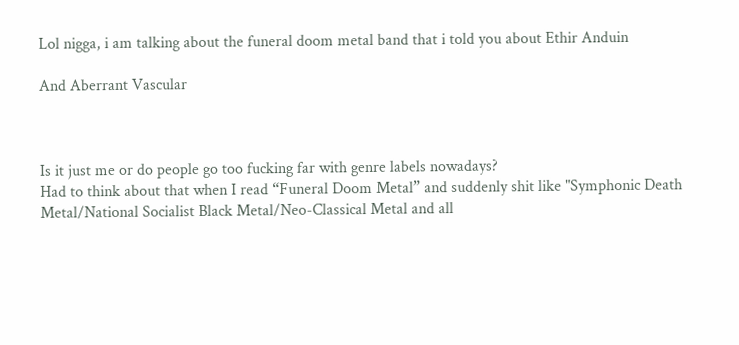Lol nigga, i am talking about the funeral doom metal band that i told you about Ethir Anduin

And Aberrant Vascular



Is it just me or do people go too fucking far with genre labels nowadays?
Had to think about that when I read “Funeral Doom Metal” and suddenly shit like "Symphonic Death Metal/National Socialist Black Metal/Neo-Classical Metal and all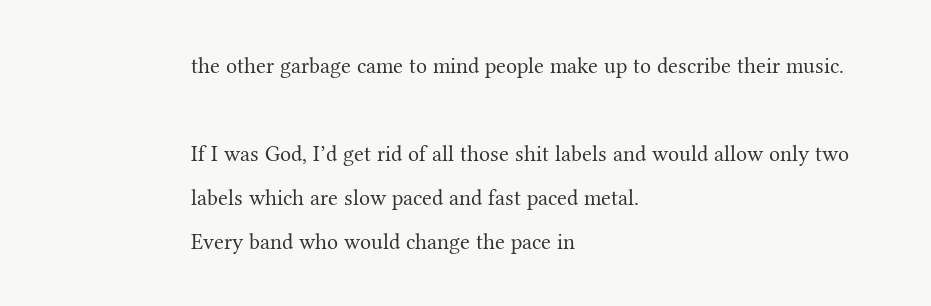the other garbage came to mind people make up to describe their music.

If I was God, I’d get rid of all those shit labels and would allow only two labels which are slow paced and fast paced metal.
Every band who would change the pace in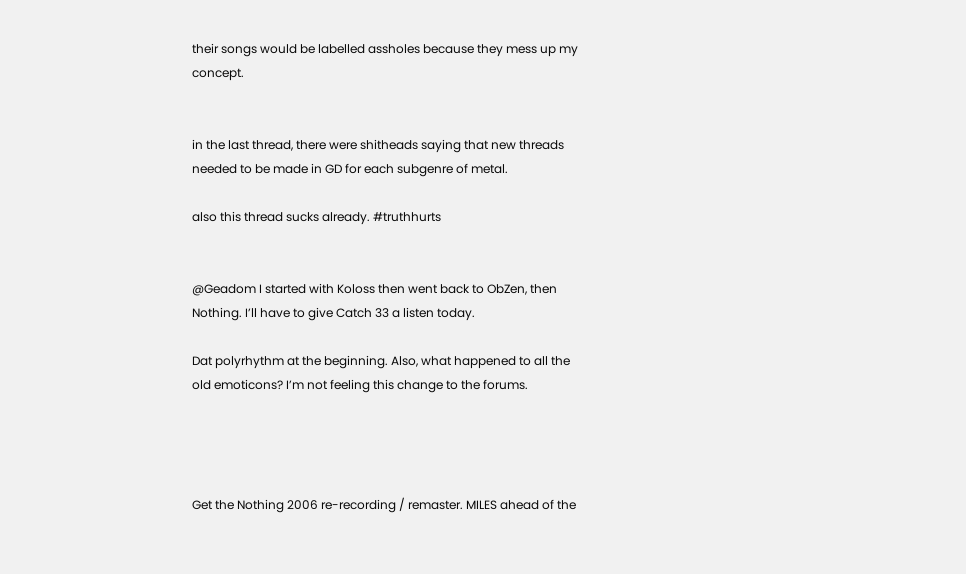their songs would be labelled assholes because they mess up my concept.


in the last thread, there were shitheads saying that new threads needed to be made in GD for each subgenre of metal.

also this thread sucks already. #truthhurts


@Geadom I started with Koloss then went back to ObZen, then Nothing. I’ll have to give Catch 33 a listen today.

Dat polyrhythm at the beginning. Also, what happened to all the old emoticons? I’m not feeling this change to the forums.




Get the Nothing 2006 re-recording / remaster. MILES ahead of the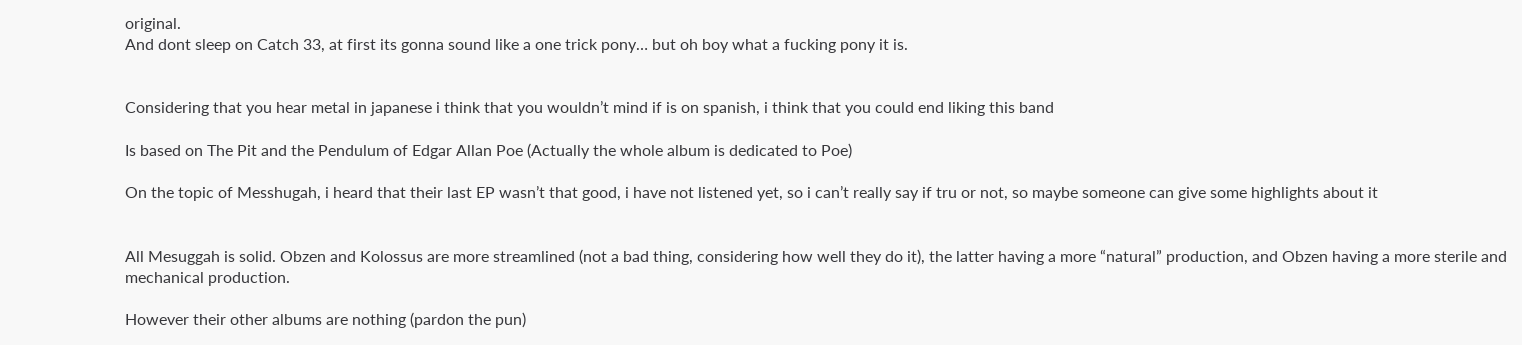original.
And dont sleep on Catch 33, at first its gonna sound like a one trick pony… but oh boy what a fucking pony it is.


Considering that you hear metal in japanese i think that you wouldn’t mind if is on spanish, i think that you could end liking this band

Is based on The Pit and the Pendulum of Edgar Allan Poe (Actually the whole album is dedicated to Poe)

On the topic of Messhugah, i heard that their last EP wasn’t that good, i have not listened yet, so i can’t really say if tru or not, so maybe someone can give some highlights about it


All Mesuggah is solid. Obzen and Kolossus are more streamlined (not a bad thing, considering how well they do it), the latter having a more “natural” production, and Obzen having a more sterile and mechanical production.

However their other albums are nothing (pardon the pun)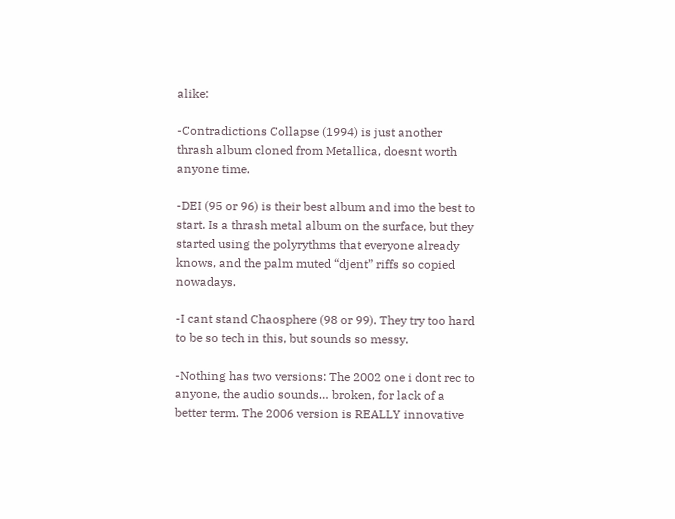alike:

-Contradictions Collapse (1994) is just another thrash album cloned from Metallica, doesnt worth anyone time.

-DEI (95 or 96) is their best album and imo the best to start. Is a thrash metal album on the surface, but they started using the polyrythms that everyone already knows, and the palm muted “djent” riffs so copied nowadays.

-I cant stand Chaosphere (98 or 99). They try too hard to be so tech in this, but sounds so messy.

-Nothing has two versions: The 2002 one i dont rec to anyone, the audio sounds… broken, for lack of a better term. The 2006 version is REALLY innovative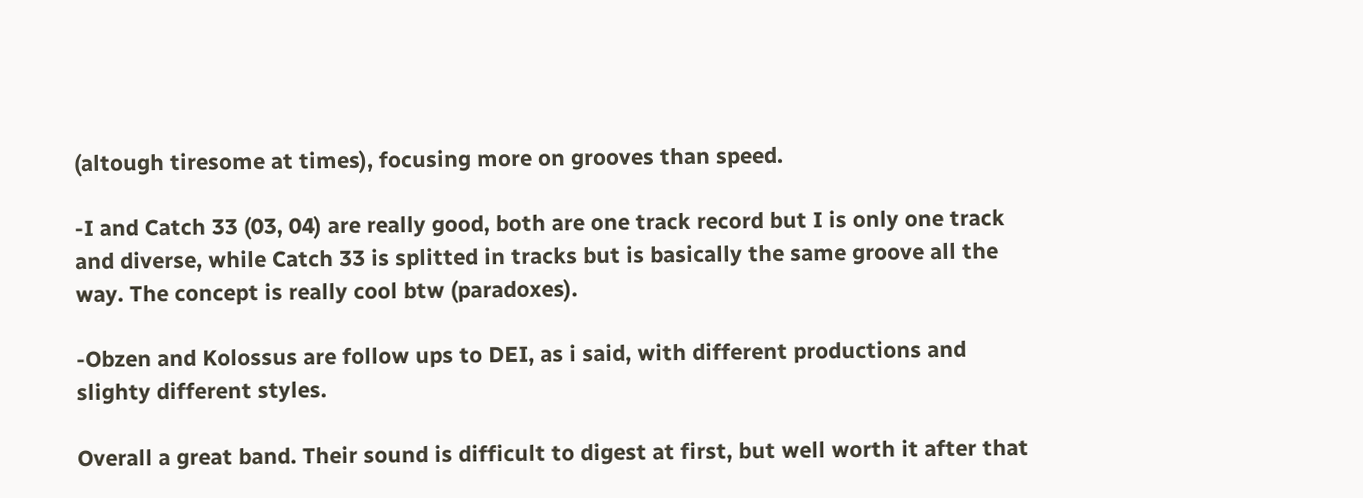(altough tiresome at times), focusing more on grooves than speed.

-I and Catch 33 (03, 04) are really good, both are one track record but I is only one track and diverse, while Catch 33 is splitted in tracks but is basically the same groove all the way. The concept is really cool btw (paradoxes).

-Obzen and Kolossus are follow ups to DEI, as i said, with different productions and slighty different styles.

Overall a great band. Their sound is difficult to digest at first, but well worth it after that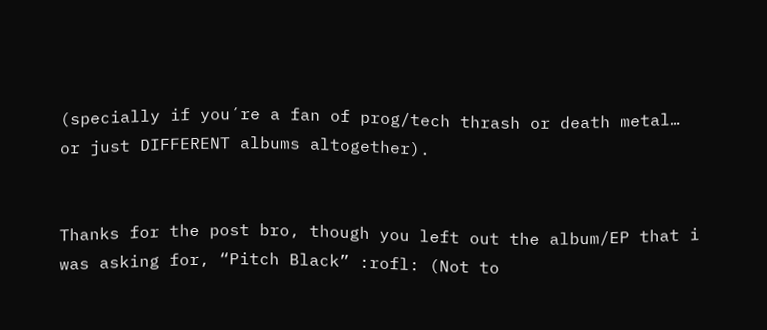(specially if you´re a fan of prog/tech thrash or death metal… or just DIFFERENT albums altogether).


Thanks for the post bro, though you left out the album/EP that i was asking for, “Pitch Black” :rofl: (Not to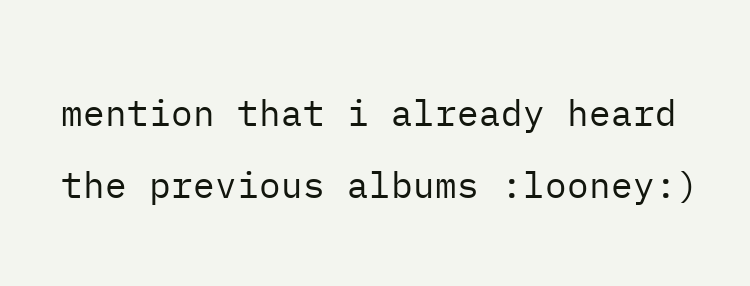mention that i already heard the previous albums :looney:)